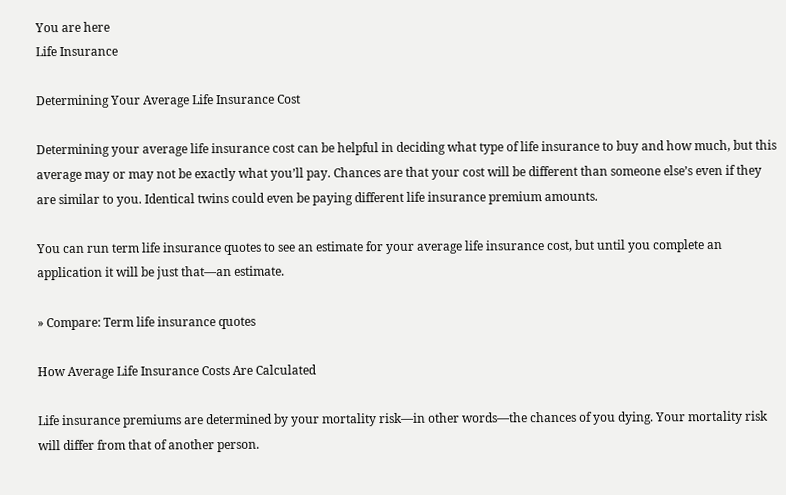You are here
Life Insurance

Determining Your Average Life Insurance Cost

Determining your average life insurance cost can be helpful in deciding what type of life insurance to buy and how much, but this average may or may not be exactly what you’ll pay. Chances are that your cost will be different than someone else’s even if they are similar to you. Identical twins could even be paying different life insurance premium amounts.

You can run term life insurance quotes to see an estimate for your average life insurance cost, but until you complete an application it will be just that—an estimate.

» Compare: Term life insurance quotes

How Average Life Insurance Costs Are Calculated

Life insurance premiums are determined by your mortality risk—in other words—the chances of you dying. Your mortality risk will differ from that of another person.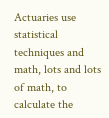Actuaries use statistical techniques and math, lots and lots of math, to calculate the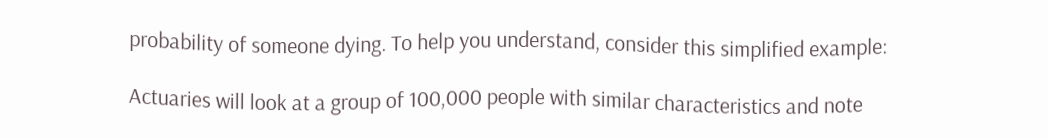probability of someone dying. To help you understand, consider this simplified example:

Actuaries will look at a group of 100,000 people with similar characteristics and note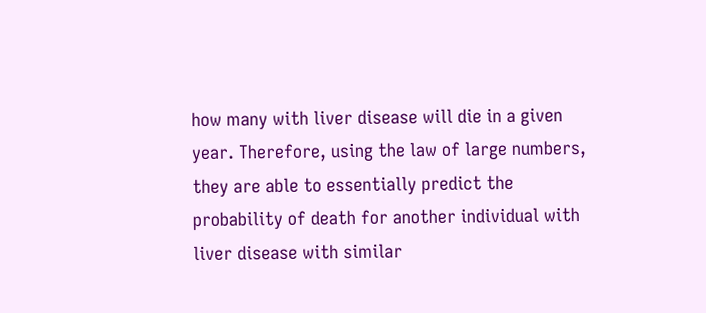how many with liver disease will die in a given year. Therefore, using the law of large numbers, they are able to essentially predict the probability of death for another individual with liver disease with similar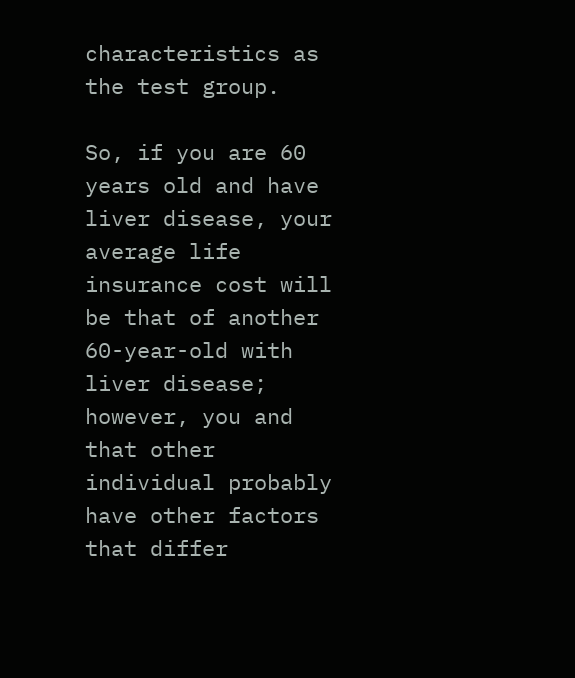characteristics as the test group.

So, if you are 60 years old and have liver disease, your average life insurance cost will be that of another 60-year-old with liver disease; however, you and that other individual probably have other factors that differ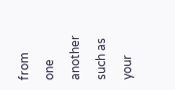from one another such as your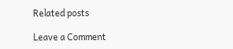Related posts

Leave a Comment